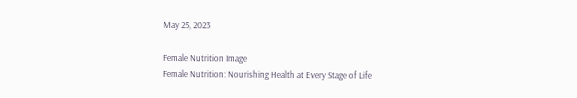May 25, 2023

Female Nutrition Image
Female Nutrition: Nourishing Health at Every Stage of Life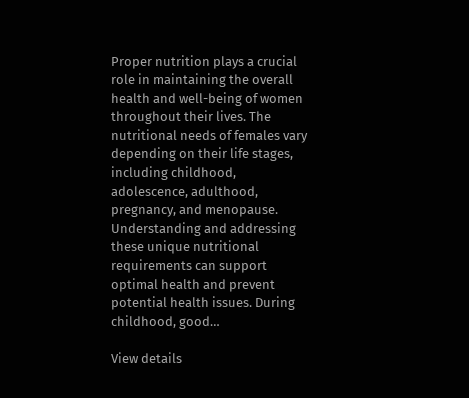Proper nutrition plays a crucial role in maintaining the overall health and well-being of women throughout their lives. The nutritional needs of females vary depending on their life stages, including childhood, adolescence, adulthood, pregnancy, and menopause. Understanding and addressing these unique nutritional requirements can support optimal health and prevent potential health issues. During childhood, good…

View details